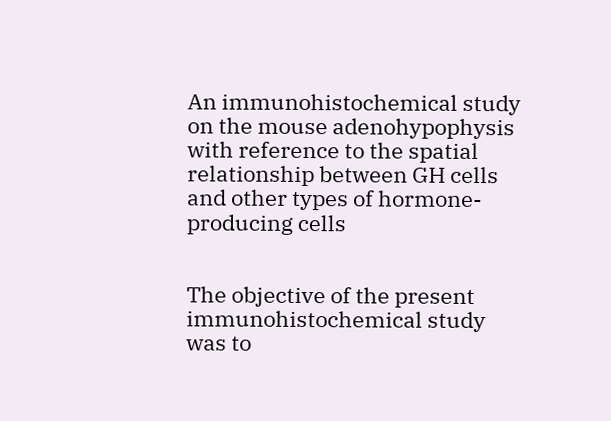An immunohistochemical study on the mouse adenohypophysis with reference to the spatial relationship between GH cells and other types of hormone-producing cells


The objective of the present immunohistochemical study was to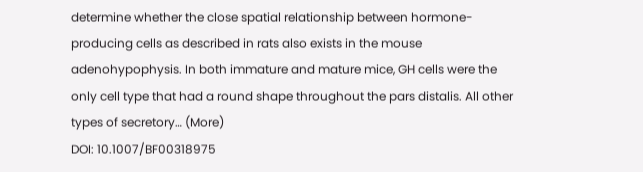determine whether the close spatial relationship between hormone-producing cells as described in rats also exists in the mouse adenohypophysis. In both immature and mature mice, GH cells were the only cell type that had a round shape throughout the pars distalis. All other types of secretory… (More)
DOI: 10.1007/BF00318975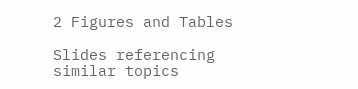2 Figures and Tables

Slides referencing similar topics